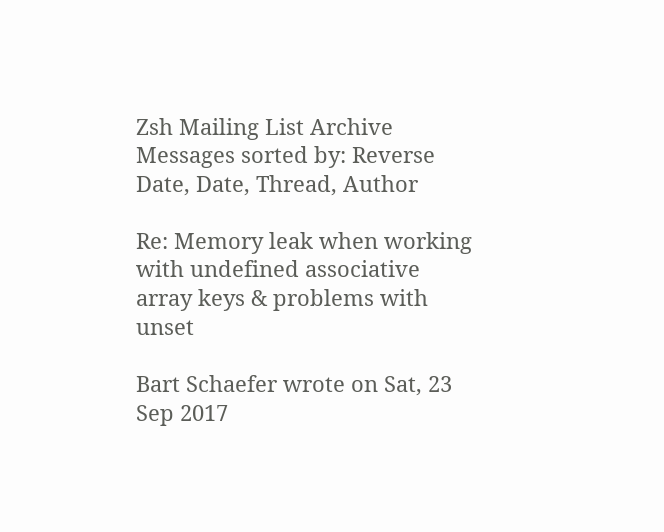Zsh Mailing List Archive
Messages sorted by: Reverse Date, Date, Thread, Author

Re: Memory leak when working with undefined associative array keys & problems with unset

Bart Schaefer wrote on Sat, 23 Sep 2017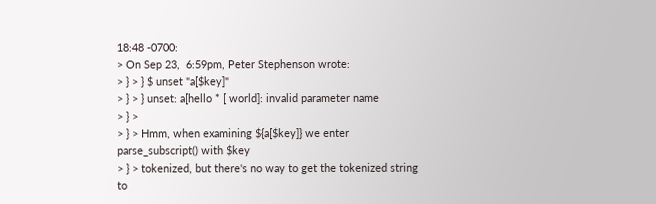18:48 -0700:
> On Sep 23,  6:59pm, Peter Stephenson wrote:
> } > } $ unset "a[$key]"
> } > } unset: a[hello * [ world]: invalid parameter name
> } >
> } > Hmm, when examining ${a[$key]} we enter parse_subscript() with $key
> } > tokenized, but there's no way to get the tokenized string to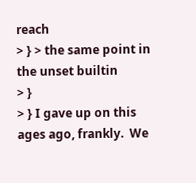reach
> } > the same point in the unset builtin
> }
> } I gave up on this ages ago, frankly.  We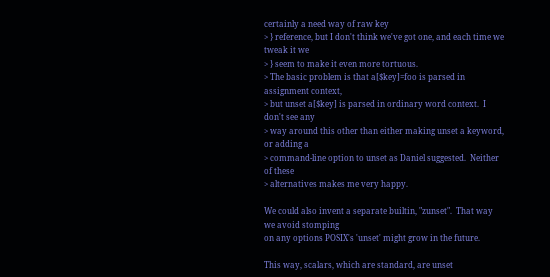certainly a need way of raw key
> } reference, but I don't think we've got one, and each time we tweak it we
> } seem to make it even more tortuous.
> The basic problem is that a[$key]=foo is parsed in assignment context,
> but unset a[$key] is parsed in ordinary word context.  I don't see any
> way around this other than either making unset a keyword, or adding a
> command-line option to unset as Daniel suggested.  Neither of these
> alternatives makes me very happy.

We could also invent a separate builtin, "zunset".  That way we avoid stomping
on any options POSIX's 'unset' might grow in the future.

This way, scalars, which are standard, are unset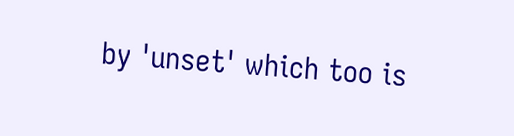by 'unset' which too is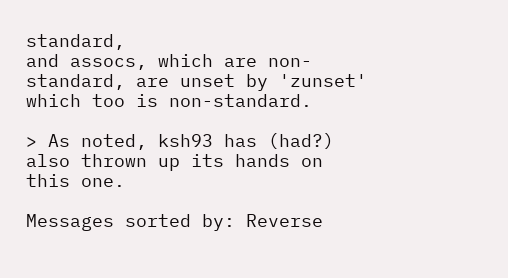standard,
and assocs, which are non-standard, are unset by 'zunset' which too is non-standard.

> As noted, ksh93 has (had?) also thrown up its hands on this one.

Messages sorted by: Reverse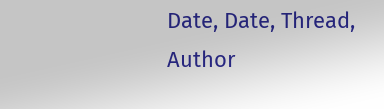Date, Date, Thread, Author